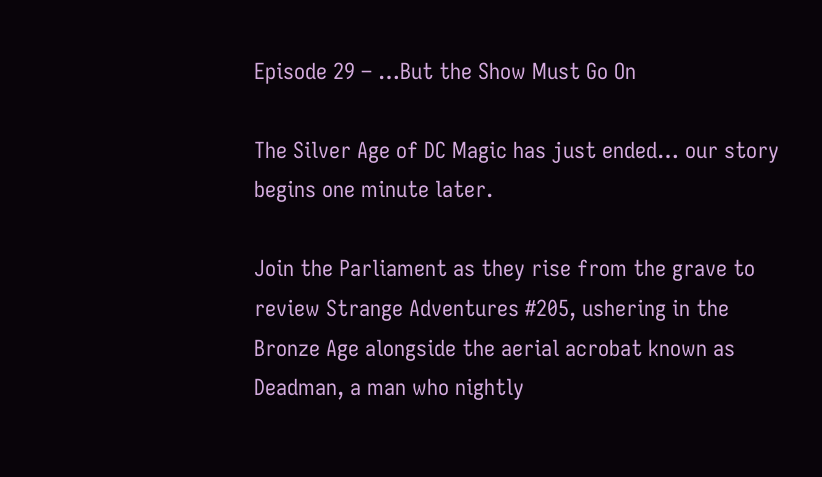Episode 29 – …But the Show Must Go On

The Silver Age of DC Magic has just ended… our story begins one minute later.

Join the Parliament as they rise from the grave to review Strange Adventures #205, ushering in the Bronze Age alongside the aerial acrobat known as Deadman, a man who nightly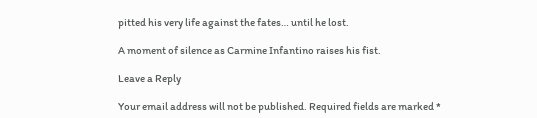pitted his very life against the fates… until he lost.

A moment of silence as Carmine Infantino raises his fist.

Leave a Reply

Your email address will not be published. Required fields are marked *